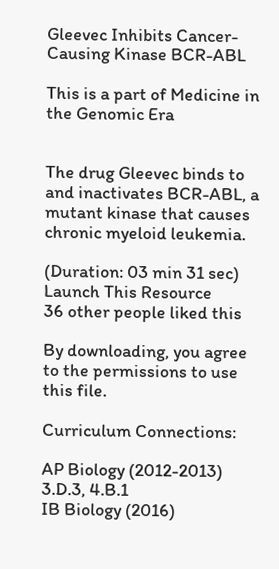Gleevec Inhibits Cancer-Causing Kinase BCR-ABL

This is a part of Medicine in the Genomic Era


The drug Gleevec binds to and inactivates BCR-ABL, a mutant kinase that causes chronic myeloid leukemia.

(Duration: 03 min 31 sec)
Launch This Resource
36 other people liked this

By downloading, you agree to the permissions to use this file.

Curriculum Connections:

AP Biology (2012-2013)
3.D.3, 4.B.1
IB Biology (2016)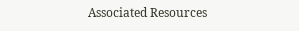Associated Resources